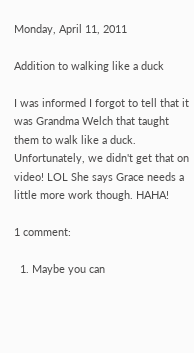Monday, April 11, 2011

Addition to walking like a duck

I was informed I forgot to tell that it was Grandma Welch that taught them to walk like a duck. Unfortunately, we didn't get that on video! LOL She says Grace needs a little more work though. HAHA!

1 comment:

  1. Maybe you can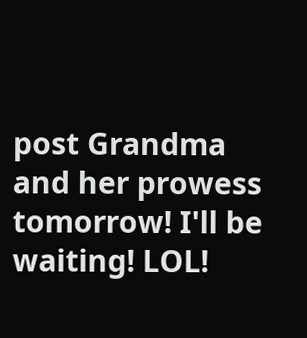post Grandma and her prowess tomorrow! I'll be waiting! LOL!